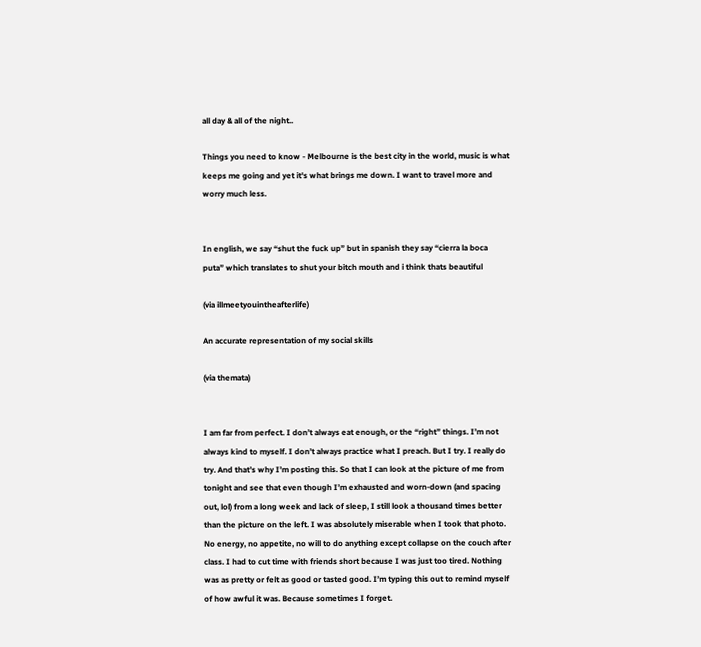all day & all of the night..

Things you need to know - Melbourne is the best city in the world, music is what keeps me going and yet it's what brings me down. I want to travel more and worry much less.


In english, we say “shut the fuck up” but in spanish they say “cierra la boca puta” which translates to shut your bitch mouth and i think thats beautiful

(via illmeetyouintheafterlife)

An accurate representation of my social skills

(via themata)


I am far from perfect. I don’t always eat enough, or the “right” things. I’m not always kind to myself. I don’t always practice what I preach. But I try. I really do try. And that’s why I’m posting this. So that I can look at the picture of me from tonight and see that even though I’m exhausted and worn-down (and spacing out, lol) from a long week and lack of sleep, I still look a thousand times better than the picture on the left. I was absolutely miserable when I took that photo. No energy, no appetite, no will to do anything except collapse on the couch after class. I had to cut time with friends short because I was just too tired. Nothing was as pretty or felt as good or tasted good. I’m typing this out to remind myself of how awful it was. Because sometimes I forget.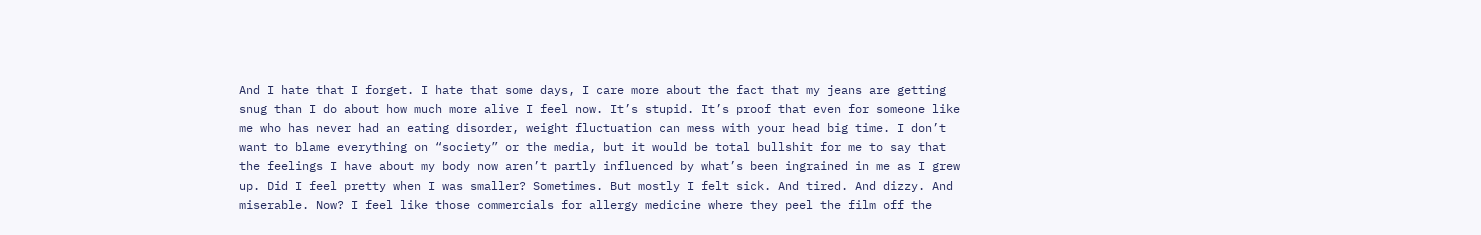And I hate that I forget. I hate that some days, I care more about the fact that my jeans are getting snug than I do about how much more alive I feel now. It’s stupid. It’s proof that even for someone like me who has never had an eating disorder, weight fluctuation can mess with your head big time. I don’t want to blame everything on “society” or the media, but it would be total bullshit for me to say that the feelings I have about my body now aren’t partly influenced by what’s been ingrained in me as I grew up. Did I feel pretty when I was smaller? Sometimes. But mostly I felt sick. And tired. And dizzy. And miserable. Now? I feel like those commercials for allergy medicine where they peel the film off the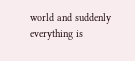world and suddenly everything is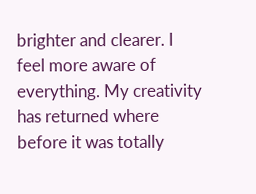brighter and clearer. I feel more aware of everything. My creativity has returned where before it was totally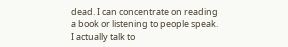dead. I can concentrate on reading a book or listening to people speak. I actually talk to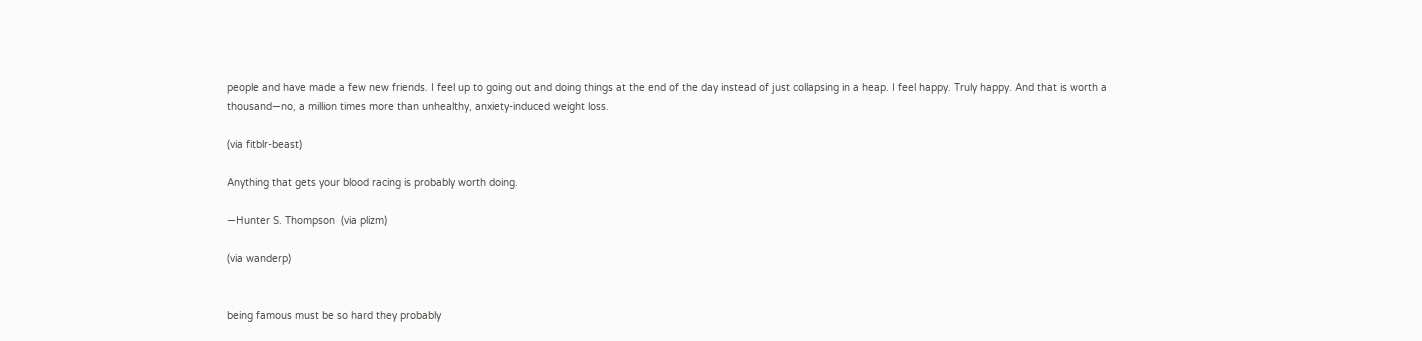people and have made a few new friends. I feel up to going out and doing things at the end of the day instead of just collapsing in a heap. I feel happy. Truly happy. And that is worth a thousand—no, a million times more than unhealthy, anxiety-induced weight loss.

(via fitblr-beast)

Anything that gets your blood racing is probably worth doing.

—Hunter S. Thompson  (via plizm)

(via wanderp)


being famous must be so hard they probably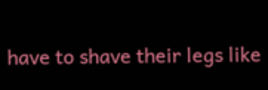have to shave their legs like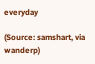everyday

(Source: samshart, via wanderp)